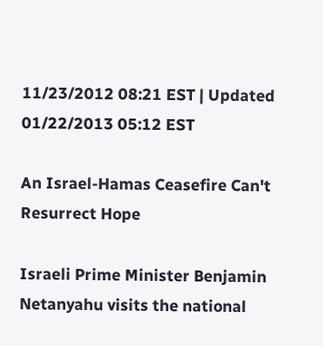11/23/2012 08:21 EST | Updated 01/22/2013 05:12 EST

An Israel-Hamas Ceasefire Can't Resurrect Hope

Israeli Prime Minister Benjamin Netanyahu visits the national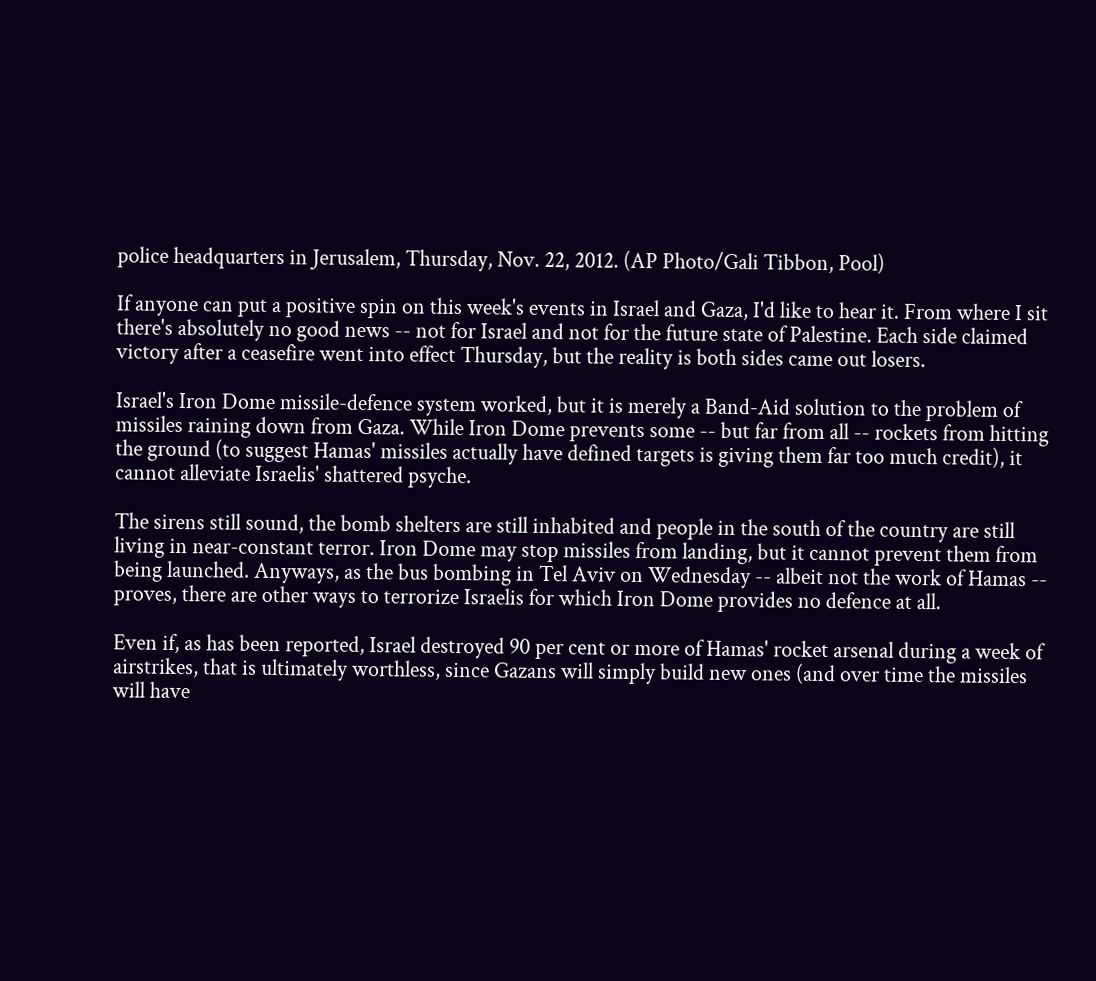police headquarters in Jerusalem, Thursday, Nov. 22, 2012. (AP Photo/Gali Tibbon, Pool)

If anyone can put a positive spin on this week's events in Israel and Gaza, I'd like to hear it. From where I sit there's absolutely no good news -- not for Israel and not for the future state of Palestine. Each side claimed victory after a ceasefire went into effect Thursday, but the reality is both sides came out losers.

Israel's Iron Dome missile-defence system worked, but it is merely a Band-Aid solution to the problem of missiles raining down from Gaza. While Iron Dome prevents some -- but far from all -- rockets from hitting the ground (to suggest Hamas' missiles actually have defined targets is giving them far too much credit), it cannot alleviate Israelis' shattered psyche.

The sirens still sound, the bomb shelters are still inhabited and people in the south of the country are still living in near-constant terror. Iron Dome may stop missiles from landing, but it cannot prevent them from being launched. Anyways, as the bus bombing in Tel Aviv on Wednesday -- albeit not the work of Hamas -- proves, there are other ways to terrorize Israelis for which Iron Dome provides no defence at all.

Even if, as has been reported, Israel destroyed 90 per cent or more of Hamas' rocket arsenal during a week of airstrikes, that is ultimately worthless, since Gazans will simply build new ones (and over time the missiles will have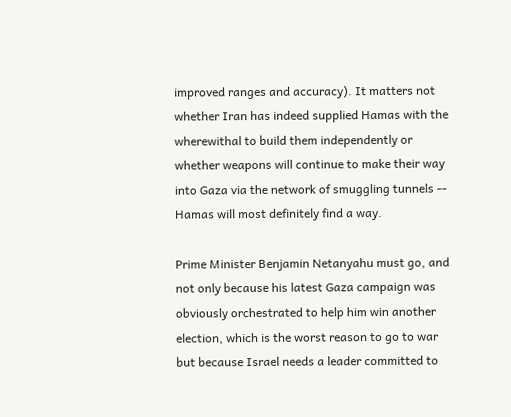improved ranges and accuracy). It matters not whether Iran has indeed supplied Hamas with the wherewithal to build them independently or whether weapons will continue to make their way into Gaza via the network of smuggling tunnels -- Hamas will most definitely find a way.

Prime Minister Benjamin Netanyahu must go, and not only because his latest Gaza campaign was obviously orchestrated to help him win another election, which is the worst reason to go to war but because Israel needs a leader committed to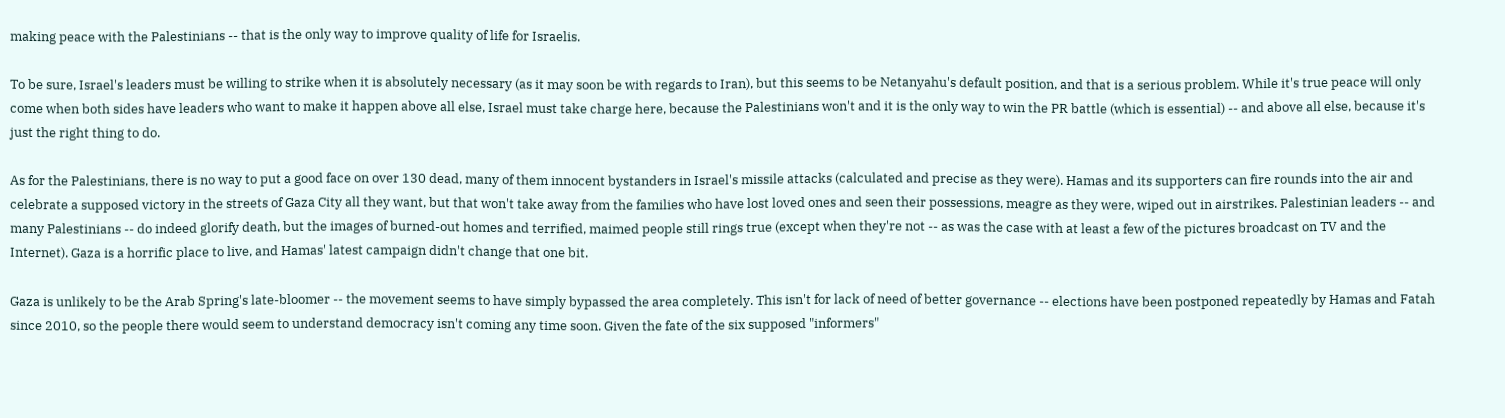making peace with the Palestinians -- that is the only way to improve quality of life for Israelis.

To be sure, Israel's leaders must be willing to strike when it is absolutely necessary (as it may soon be with regards to Iran), but this seems to be Netanyahu's default position, and that is a serious problem. While it's true peace will only come when both sides have leaders who want to make it happen above all else, Israel must take charge here, because the Palestinians won't and it is the only way to win the PR battle (which is essential) -- and above all else, because it's just the right thing to do.

As for the Palestinians, there is no way to put a good face on over 130 dead, many of them innocent bystanders in Israel's missile attacks (calculated and precise as they were). Hamas and its supporters can fire rounds into the air and celebrate a supposed victory in the streets of Gaza City all they want, but that won't take away from the families who have lost loved ones and seen their possessions, meagre as they were, wiped out in airstrikes. Palestinian leaders -- and many Palestinians -- do indeed glorify death, but the images of burned-out homes and terrified, maimed people still rings true (except when they're not -- as was the case with at least a few of the pictures broadcast on TV and the Internet). Gaza is a horrific place to live, and Hamas' latest campaign didn't change that one bit.

Gaza is unlikely to be the Arab Spring's late-bloomer -- the movement seems to have simply bypassed the area completely. This isn't for lack of need of better governance -- elections have been postponed repeatedly by Hamas and Fatah since 2010, so the people there would seem to understand democracy isn't coming any time soon. Given the fate of the six supposed "informers"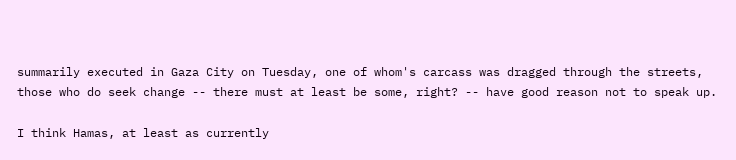summarily executed in Gaza City on Tuesday, one of whom's carcass was dragged through the streets, those who do seek change -- there must at least be some, right? -- have good reason not to speak up.

I think Hamas, at least as currently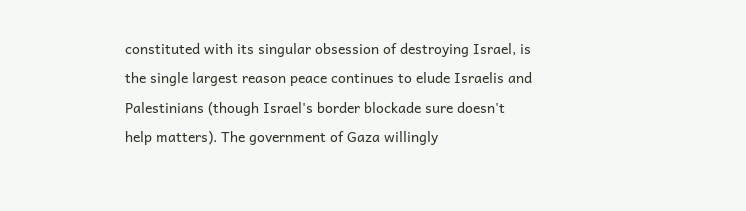constituted with its singular obsession of destroying Israel, is the single largest reason peace continues to elude Israelis and Palestinians (though Israel's border blockade sure doesn't help matters). The government of Gaza willingly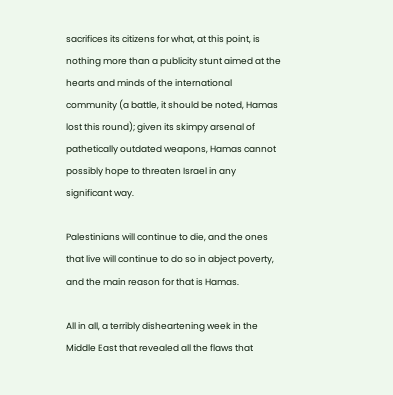sacrifices its citizens for what, at this point, is nothing more than a publicity stunt aimed at the hearts and minds of the international community (a battle, it should be noted, Hamas lost this round); given its skimpy arsenal of pathetically outdated weapons, Hamas cannot possibly hope to threaten Israel in any significant way.

Palestinians will continue to die, and the ones that live will continue to do so in abject poverty, and the main reason for that is Hamas.

All in all, a terribly disheartening week in the Middle East that revealed all the flaws that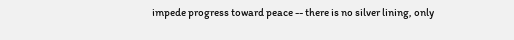impede progress toward peace -- there is no silver lining, only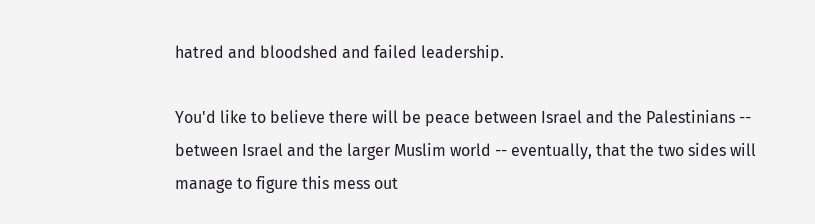hatred and bloodshed and failed leadership.

You'd like to believe there will be peace between Israel and the Palestinians -- between Israel and the larger Muslim world -- eventually, that the two sides will manage to figure this mess out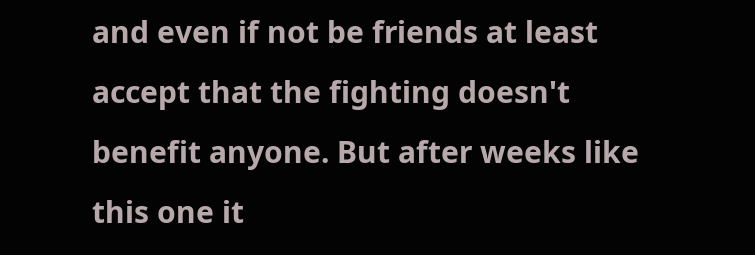and even if not be friends at least accept that the fighting doesn't benefit anyone. But after weeks like this one it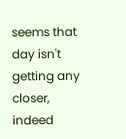seems that day isn't getting any closer, indeed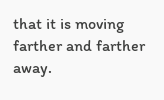that it is moving farther and farther away.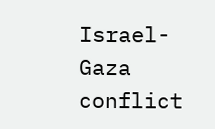Israel-Gaza conflict